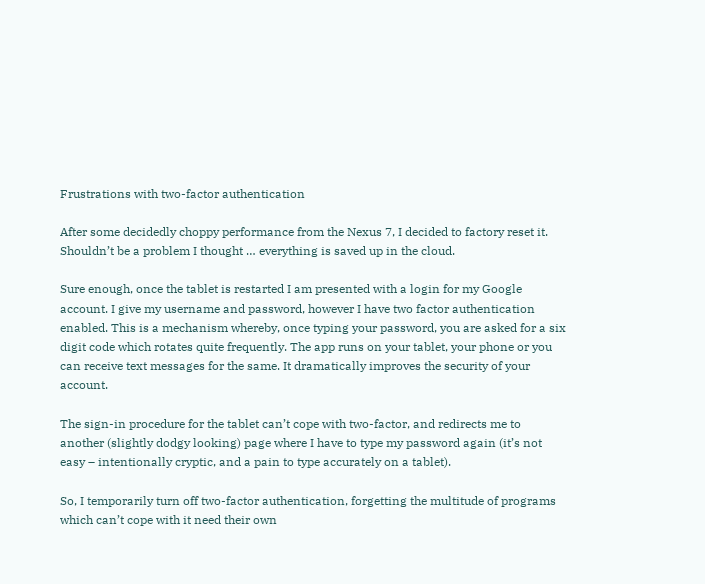Frustrations with two-factor authentication

After some decidedly choppy performance from the Nexus 7, I decided to factory reset it. Shouldn’t be a problem I thought … everything is saved up in the cloud.

Sure enough, once the tablet is restarted I am presented with a login for my Google account. I give my username and password, however I have two factor authentication enabled. This is a mechanism whereby, once typing your password, you are asked for a six digit code which rotates quite frequently. The app runs on your tablet, your phone or you can receive text messages for the same. It dramatically improves the security of your account.

The sign-in procedure for the tablet can’t cope with two-factor, and redirects me to another (slightly dodgy looking) page where I have to type my password again (it’s not easy – intentionally cryptic, and a pain to type accurately on a tablet).

So, I temporarily turn off two-factor authentication, forgetting the multitude of programs which can’t cope with it need their own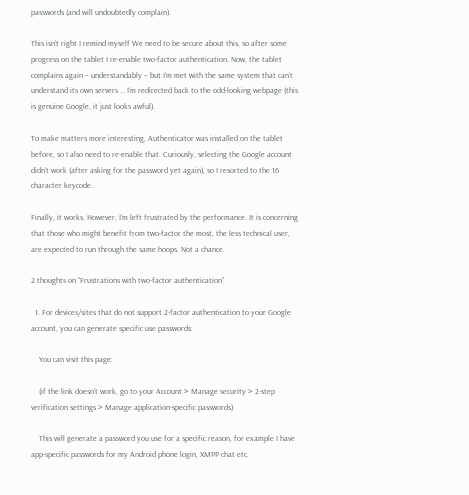passwords (and will undoubtedly complain).

This isn’t right I remind myself We need to be secure about this, so after some progress on the tablet I re-enable two-factor authentication. Now, the tablet complains again – understandably – but I’m met with the same system that can’t understand its own servers … I’m redirected back to the odd-looking webpage (this is genuine Google, it just looks awful).

To make matters more interesting, Authenticator was installed on the tablet before, so I also need to re-enable that. Curiously, selecting the Google account didn’t work (after asking for the password yet again), so I resorted to the 16 character keycode.

Finally, it works. However, I’m left frustrated by the performance. It is concerning that those who might benefit from two-factor the most, the less technical user, are expected to run through the same hoops. Not a chance.

2 thoughts on “Frustrations with two-factor authentication”

  1. For devices/sites that do not support 2-factor authentication to your Google account, you can generate specific use passwords:

    You can visit this page:

    (if the link doesn’t work, go to your Account > Manage security > 2-step verification settings > Manage application-specific passwords)

    This will generate a password you use for a specific reason, for example I have app-specific passwords for my Android phone login, XMPP chat etc.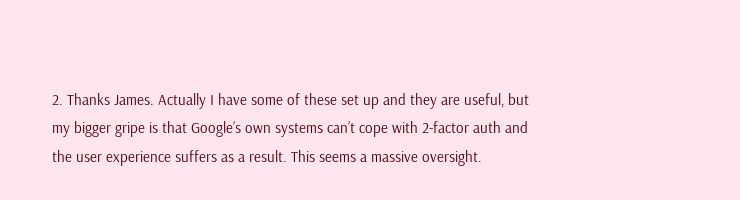2. Thanks James. Actually I have some of these set up and they are useful, but my bigger gripe is that Google’s own systems can’t cope with 2-factor auth and the user experience suffers as a result. This seems a massive oversight.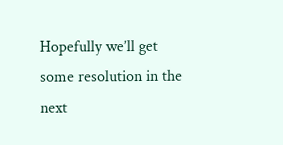Hopefully we’ll get some resolution in the next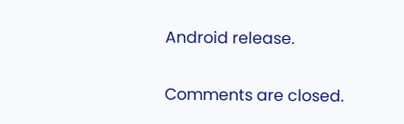Android release.

Comments are closed.